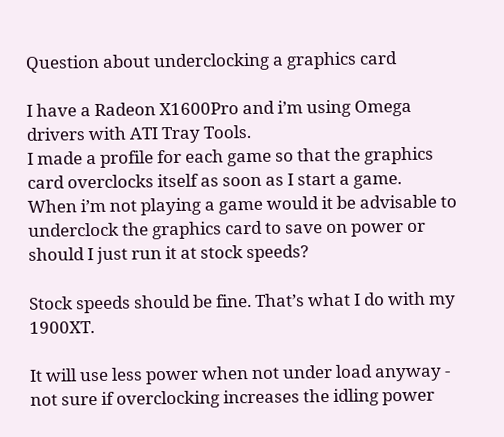Question about underclocking a graphics card

I have a Radeon X1600Pro and i’m using Omega drivers with ATI Tray Tools.
I made a profile for each game so that the graphics card overclocks itself as soon as I start a game.
When i’m not playing a game would it be advisable to underclock the graphics card to save on power or should I just run it at stock speeds?

Stock speeds should be fine. That’s what I do with my 1900XT.

It will use less power when not under load anyway - not sure if overclocking increases the idling power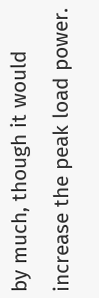by much, though it would increase the peak load power.